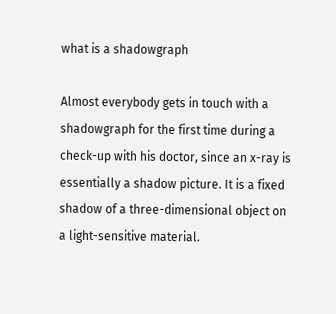what is a shadowgraph

Almost everybody gets in touch with a shadowgraph for the first time during a check-up with his doctor, since an x-ray is essentially a shadow picture. It is a fixed shadow of a three-dimensional object on a light-sensitive material.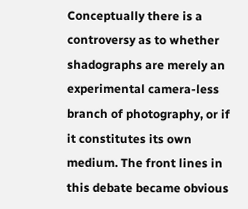Conceptually there is a controversy as to whether shadographs are merely an experimental camera-less branch of photography, or if it constitutes its own medium. The front lines in this debate became obvious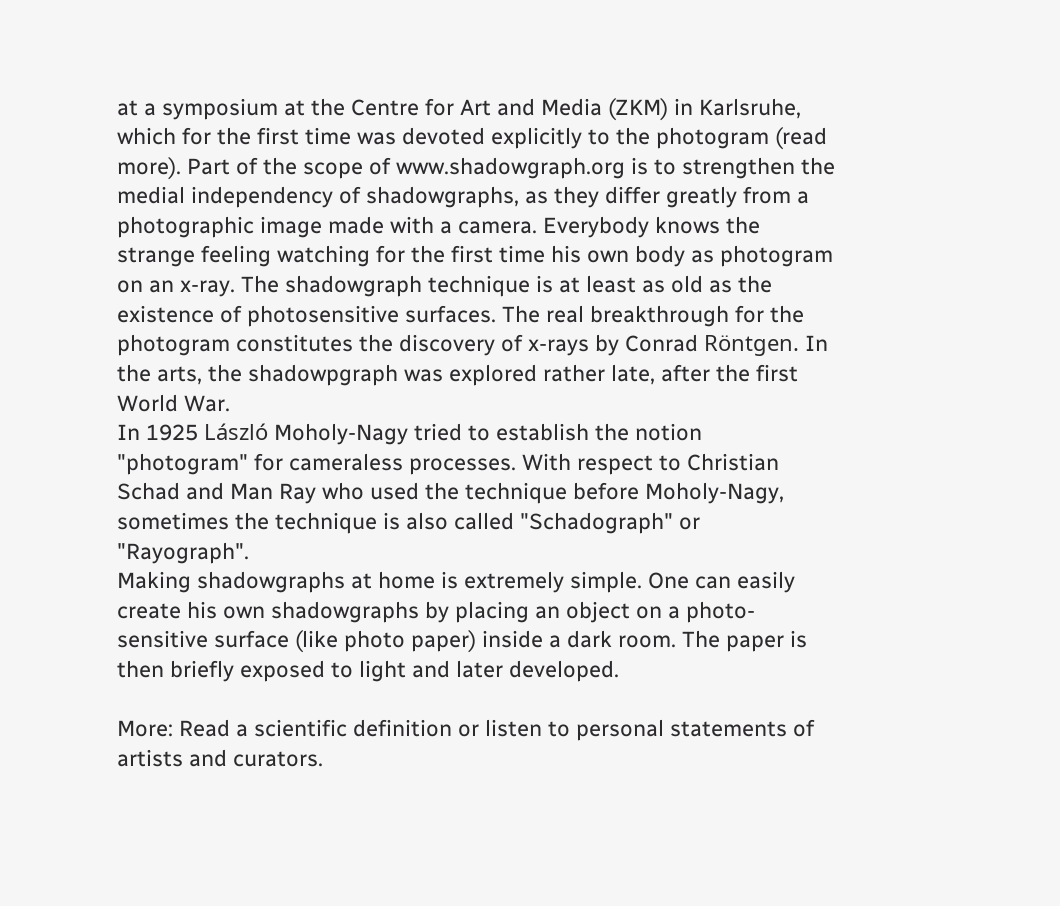at a symposium at the Centre for Art and Media (ZKM) in Karlsruhe, which for the first time was devoted explicitly to the photogram (read more). Part of the scope of www.shadowgraph.org is to strengthen the medial independency of shadowgraphs, as they differ greatly from a photographic image made with a camera. Everybody knows the strange feeling watching for the first time his own body as photogram on an x-ray. The shadowgraph technique is at least as old as the existence of photosensitive surfaces. The real breakthrough for the photogram constitutes the discovery of x-rays by Conrad Röntgen. In the arts, the shadowpgraph was explored rather late, after the first World War.
In 1925 László Moholy-Nagy tried to establish the notion "photogram" for cameraless processes. With respect to Christian Schad and Man Ray who used the technique before Moholy-Nagy, sometimes the technique is also called "Schadograph" or "Rayograph".
Making shadowgraphs at home is extremely simple. One can easily create his own shadowgraphs by placing an object on a photo-sensitive surface (like photo paper) inside a dark room. The paper is then briefly exposed to light and later developed.

More: Read a scientific definition or listen to personal statements of artists and curators.